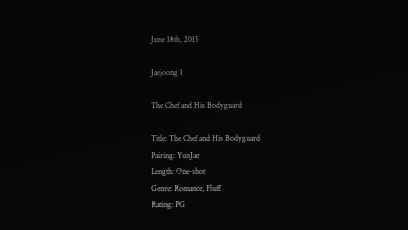June 18th, 2015

Jaejoong 1

The Chef and His Bodyguard

Title: The Chef and His Bodyguard
Pairing: YunJae
Length: One-shot
Genre: Romance, Fluff
Rating: PG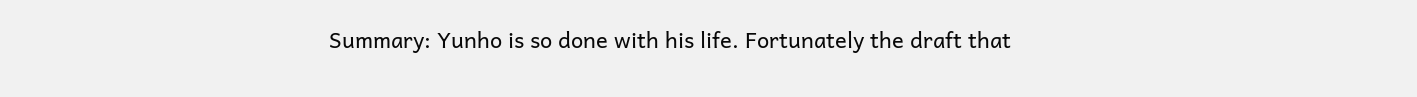Summary: Yunho is so done with his life. Fortunately the draft that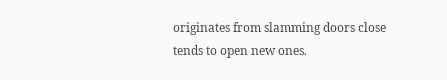originates from slamming doors close tends to open new ones.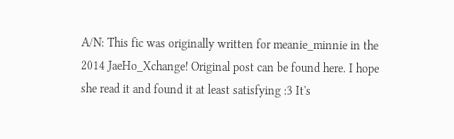A/N: This fic was originally written for meanie_minnie in the 2014 JaeHo_Xchange! Original post can be found here. I hope she read it and found it at least satisfying :3 It's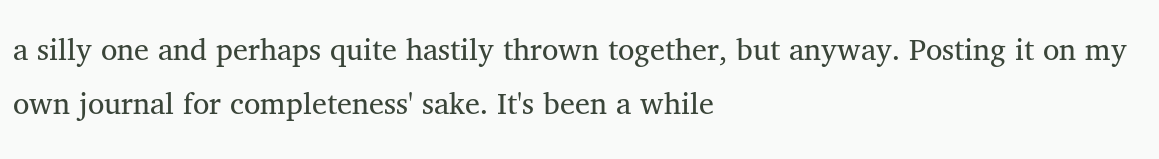a silly one and perhaps quite hastily thrown together, but anyway. Posting it on my own journal for completeness' sake. It's been a while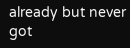already but never got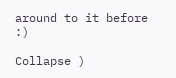around to it before :)

Collapse )